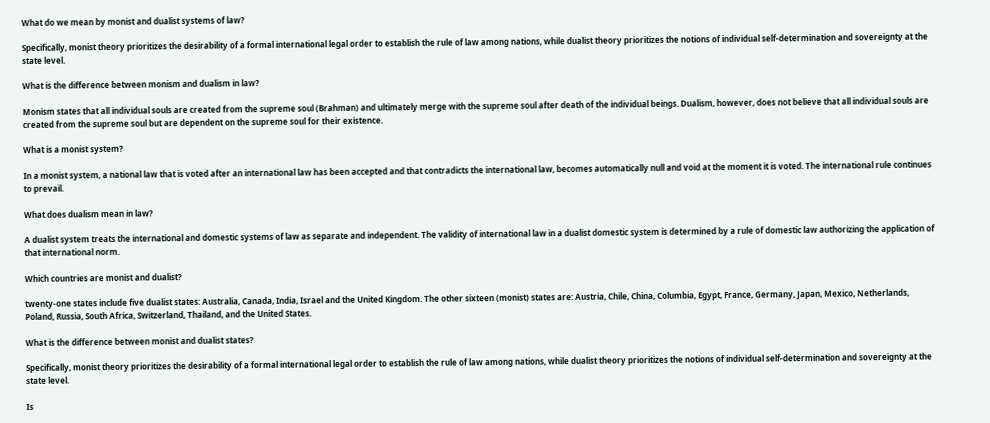What do we mean by monist and dualist systems of law?

Specifically, monist theory prioritizes the desirability of a formal international legal order to establish the rule of law among nations, while dualist theory prioritizes the notions of individual self-determination and sovereignty at the state level.

What is the difference between monism and dualism in law?

Monism states that all individual souls are created from the supreme soul (Brahman) and ultimately merge with the supreme soul after death of the individual beings. Dualism, however, does not believe that all individual souls are created from the supreme soul but are dependent on the supreme soul for their existence.

What is a monist system?

In a monist system, a national law that is voted after an international law has been accepted and that contradicts the international law, becomes automatically null and void at the moment it is voted. The international rule continues to prevail.

What does dualism mean in law?

A dualist system treats the international and domestic systems of law as separate and independent. The validity of international law in a dualist domestic system is determined by a rule of domestic law authorizing the application of that international norm.

Which countries are monist and dualist?

twenty-one states include five dualist states: Australia, Canada, India, Israel and the United Kingdom. The other sixteen (monist) states are: Austria, Chile, China, Columbia, Egypt, France, Germany, Japan, Mexico, Netherlands, Poland, Russia, South Africa, Switzerland, Thailand, and the United States.

What is the difference between monist and dualist states?

Specifically, monist theory prioritizes the desirability of a formal international legal order to establish the rule of law among nations, while dualist theory prioritizes the notions of individual self-determination and sovereignty at the state level.

Is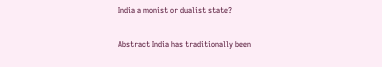India a monist or dualist state?

Abstract India has traditionally been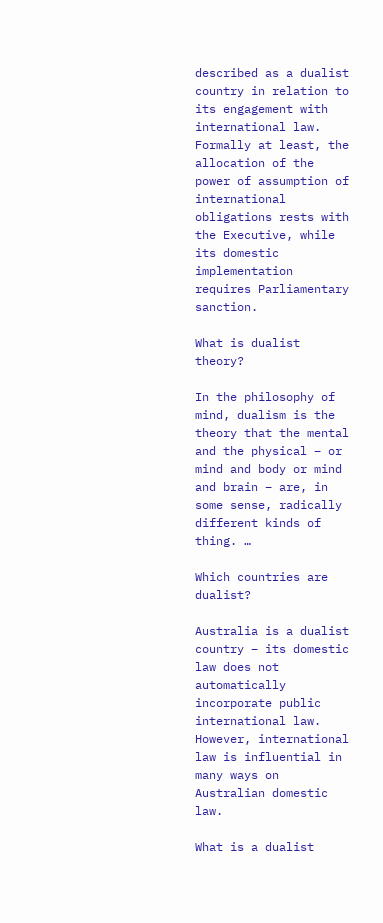described as a dualist country in relation to its engagement with international law. Formally at least, the allocation of the power of assumption of international obligations rests with the Executive, while its domestic implementation requires Parliamentary sanction.

What is dualist theory?

In the philosophy of mind, dualism is the theory that the mental and the physical – or mind and body or mind and brain – are, in some sense, radically different kinds of thing. …

Which countries are dualist?

Australia is a dualist country – its domestic law does not automatically incorporate public international law. However, international law is influential in many ways on Australian domestic law.

What is a dualist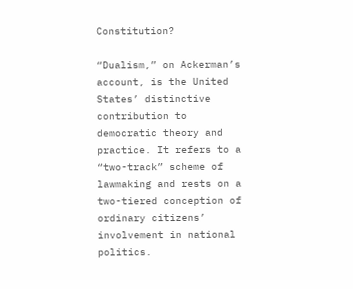Constitution?

“Dualism,” on Ackerman’s account, is the United States’ distinctive contribution to democratic theory and practice. It refers to a “two-track” scheme of lawmaking and rests on a two-tiered conception of ordinary citizens’ involvement in national politics.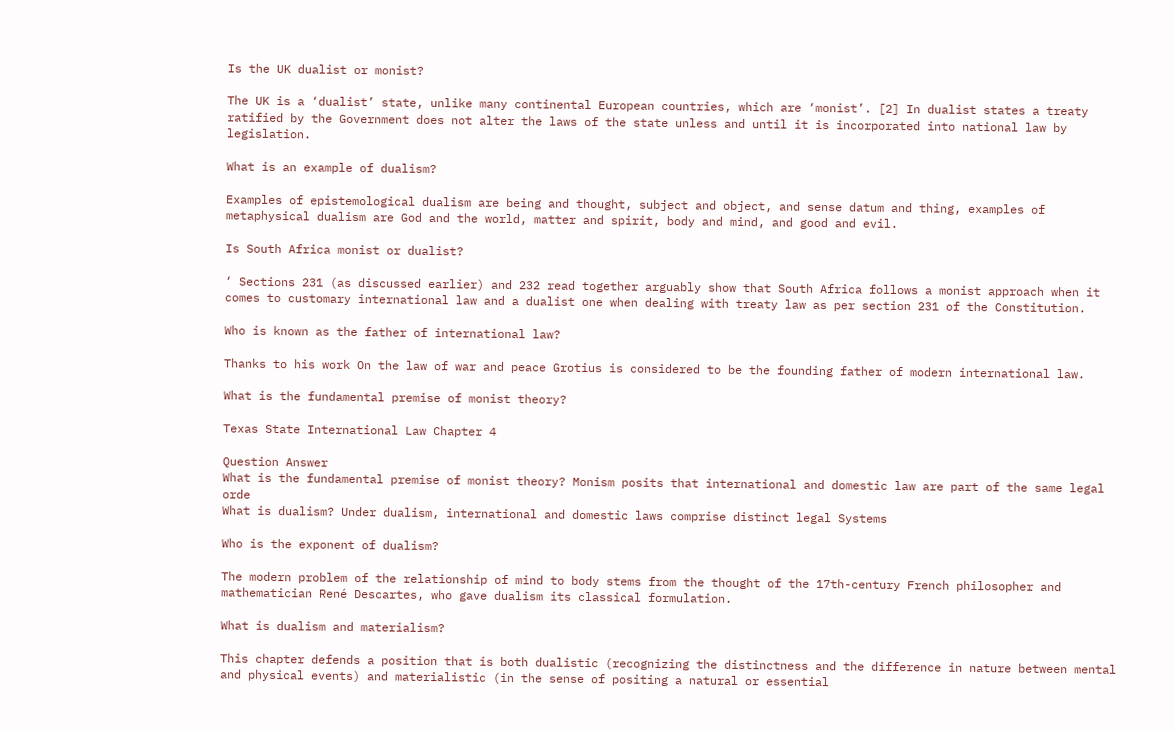Is the UK dualist or monist?

The UK is a ‘dualist’ state, unlike many continental European countries, which are ‘monist’. [2] In dualist states a treaty ratified by the Government does not alter the laws of the state unless and until it is incorporated into national law by legislation.

What is an example of dualism?

Examples of epistemological dualism are being and thought, subject and object, and sense datum and thing, examples of metaphysical dualism are God and the world, matter and spirit, body and mind, and good and evil.

Is South Africa monist or dualist?

‘ Sections 231 (as discussed earlier) and 232 read together arguably show that South Africa follows a monist approach when it comes to customary international law and a dualist one when dealing with treaty law as per section 231 of the Constitution.

Who is known as the father of international law?

Thanks to his work On the law of war and peace Grotius is considered to be the founding father of modern international law.

What is the fundamental premise of monist theory?

Texas State International Law Chapter 4

Question Answer
What is the fundamental premise of monist theory? Monism posits that international and domestic law are part of the same legal orde
What is dualism? Under dualism, international and domestic laws comprise distinct legal Systems

Who is the exponent of dualism?

The modern problem of the relationship of mind to body stems from the thought of the 17th-century French philosopher and mathematician René Descartes, who gave dualism its classical formulation.

What is dualism and materialism?

This chapter defends a position that is both dualistic (recognizing the distinctness and the difference in nature between mental and physical events) and materialistic (in the sense of positing a natural or essential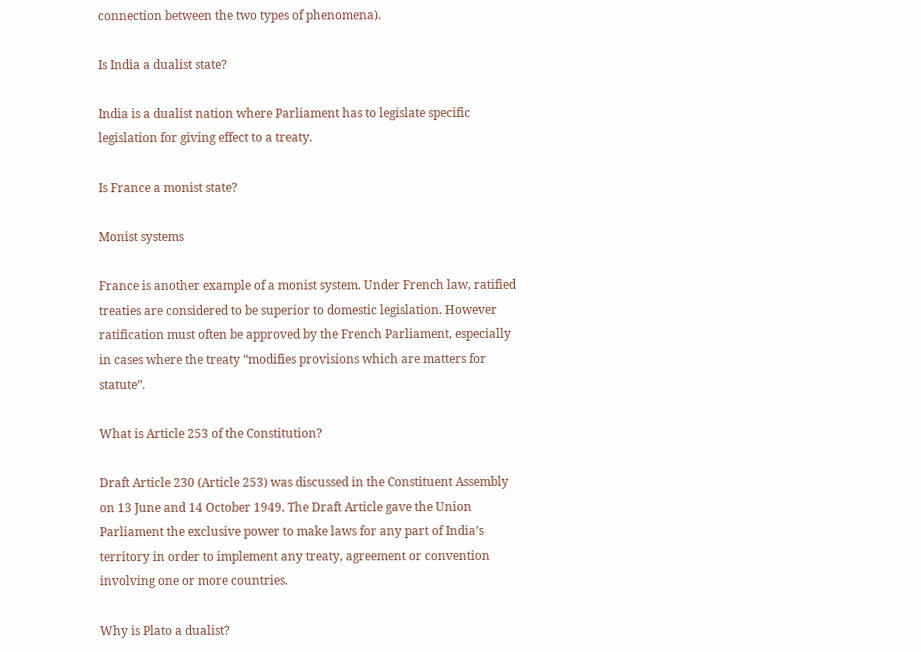connection between the two types of phenomena).

Is India a dualist state?

India is a dualist nation where Parliament has to legislate specific legislation for giving effect to a treaty.

Is France a monist state?

Monist systems

France is another example of a monist system. Under French law, ratified treaties are considered to be superior to domestic legislation. However ratification must often be approved by the French Parliament, especially in cases where the treaty “modifies provisions which are matters for statute”.

What is Article 253 of the Constitution?

Draft Article 230 (Article 253) was discussed in the Constituent Assembly on 13 June and 14 October 1949. The Draft Article gave the Union Parliament the exclusive power to make laws for any part of India’s territory in order to implement any treaty, agreement or convention involving one or more countries.

Why is Plato a dualist?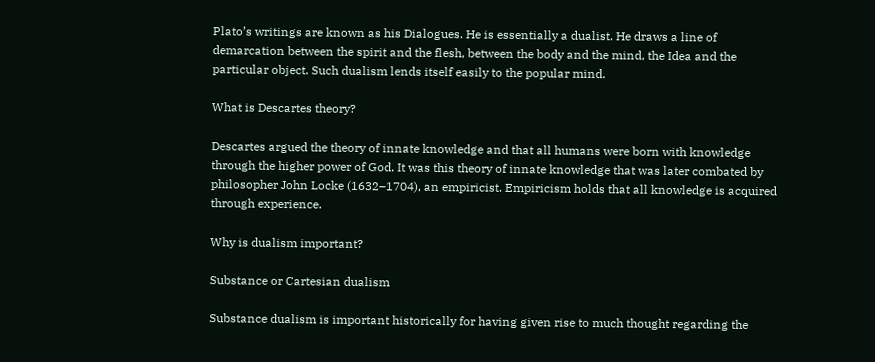Plato’s writings are known as his Dialogues. He is essentially a dualist. He draws a line of demarcation between the spirit and the flesh, between the body and the mind, the Idea and the particular object. Such dualism lends itself easily to the popular mind.

What is Descartes theory?

Descartes argued the theory of innate knowledge and that all humans were born with knowledge through the higher power of God. It was this theory of innate knowledge that was later combated by philosopher John Locke (1632–1704), an empiricist. Empiricism holds that all knowledge is acquired through experience.

Why is dualism important?

Substance or Cartesian dualism

Substance dualism is important historically for having given rise to much thought regarding the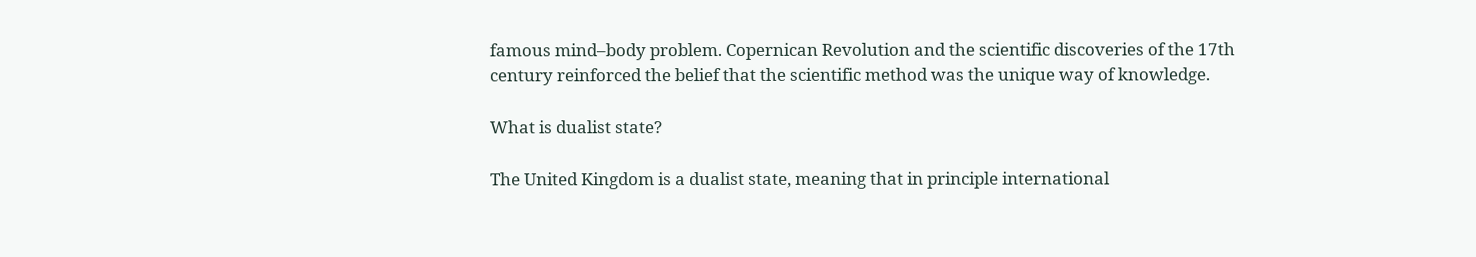famous mind–body problem. Copernican Revolution and the scientific discoveries of the 17th century reinforced the belief that the scientific method was the unique way of knowledge.

What is dualist state?

The United Kingdom is a dualist state, meaning that in principle international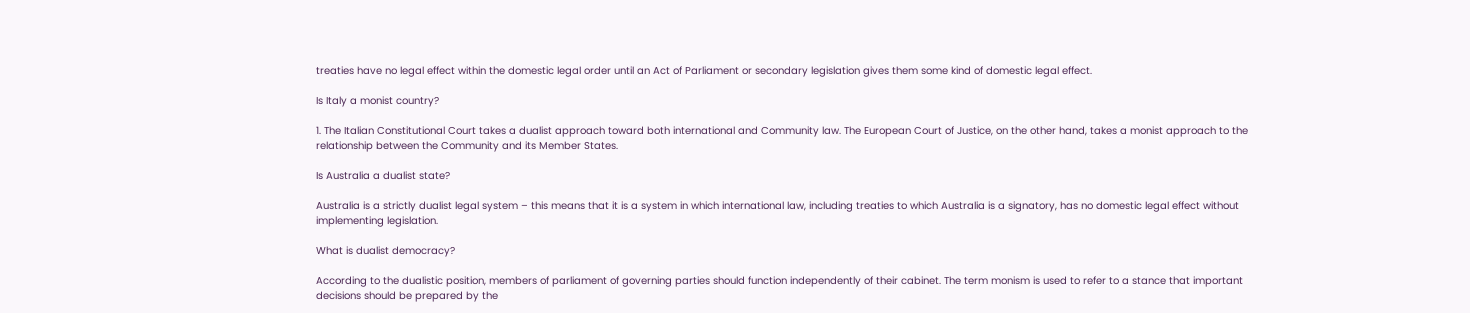treaties have no legal effect within the domestic legal order until an Act of Parliament or secondary legislation gives them some kind of domestic legal effect.

Is Italy a monist country?

1. The Italian Constitutional Court takes a dualist approach toward both international and Community law. The European Court of Justice, on the other hand, takes a monist approach to the relationship between the Community and its Member States.

Is Australia a dualist state?

Australia is a strictly dualist legal system – this means that it is a system in which international law, including treaties to which Australia is a signatory, has no domestic legal effect without implementing legislation.

What is dualist democracy?

According to the dualistic position, members of parliament of governing parties should function independently of their cabinet. The term monism is used to refer to a stance that important decisions should be prepared by the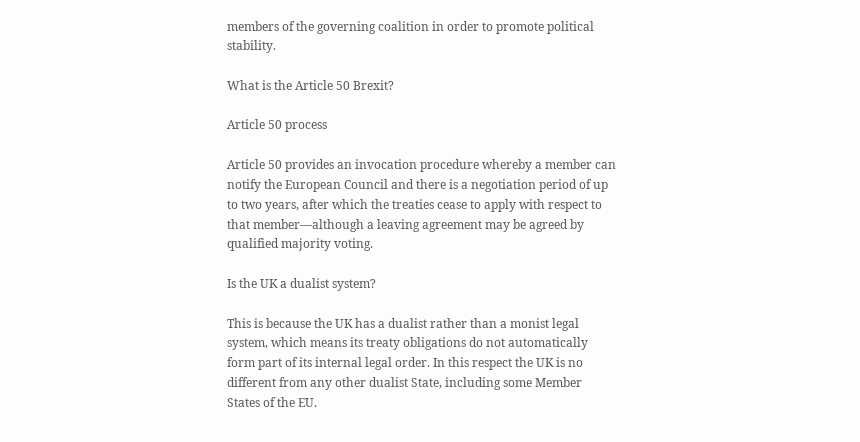members of the governing coalition in order to promote political stability.

What is the Article 50 Brexit?

Article 50 process

Article 50 provides an invocation procedure whereby a member can notify the European Council and there is a negotiation period of up to two years, after which the treaties cease to apply with respect to that member—although a leaving agreement may be agreed by qualified majority voting.

Is the UK a dualist system?

This is because the UK has a dualist rather than a monist legal system, which means its treaty obligations do not automatically form part of its internal legal order. In this respect the UK is no different from any other dualist State, including some Member States of the EU.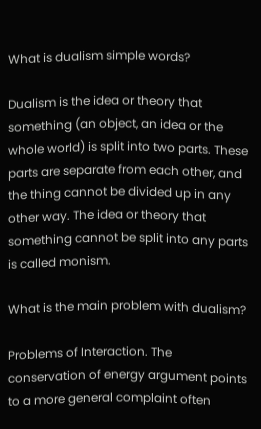What is dualism simple words?

Dualism is the idea or theory that something (an object, an idea or the whole world) is split into two parts. These parts are separate from each other, and the thing cannot be divided up in any other way. The idea or theory that something cannot be split into any parts is called monism.

What is the main problem with dualism?

Problems of Interaction. The conservation of energy argument points to a more general complaint often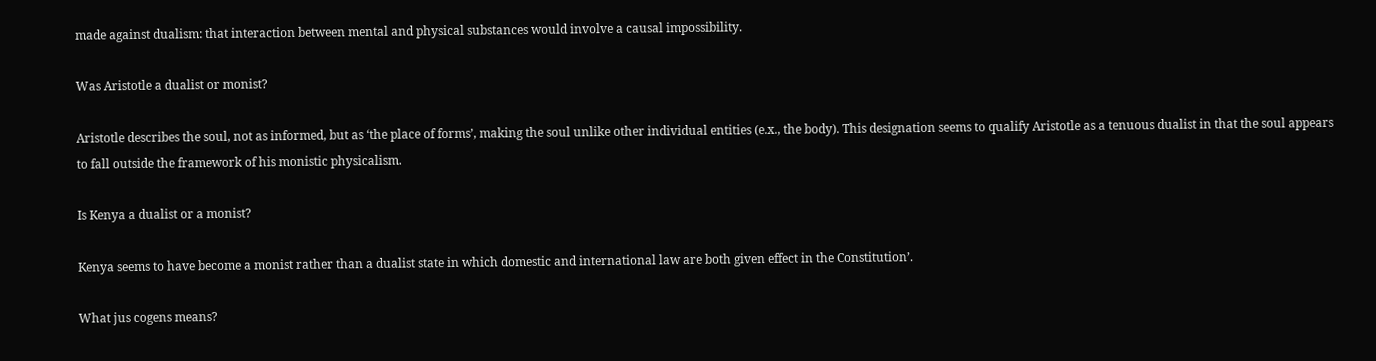made against dualism: that interaction between mental and physical substances would involve a causal impossibility.

Was Aristotle a dualist or monist?

Aristotle describes the soul, not as informed, but as ‘the place of forms’, making the soul unlike other individual entities (e.x., the body). This designation seems to qualify Aristotle as a tenuous dualist in that the soul appears to fall outside the framework of his monistic physicalism.

Is Kenya a dualist or a monist?

Kenya seems to have become a monist rather than a dualist state in which domestic and international law are both given effect in the Constitution’.

What jus cogens means?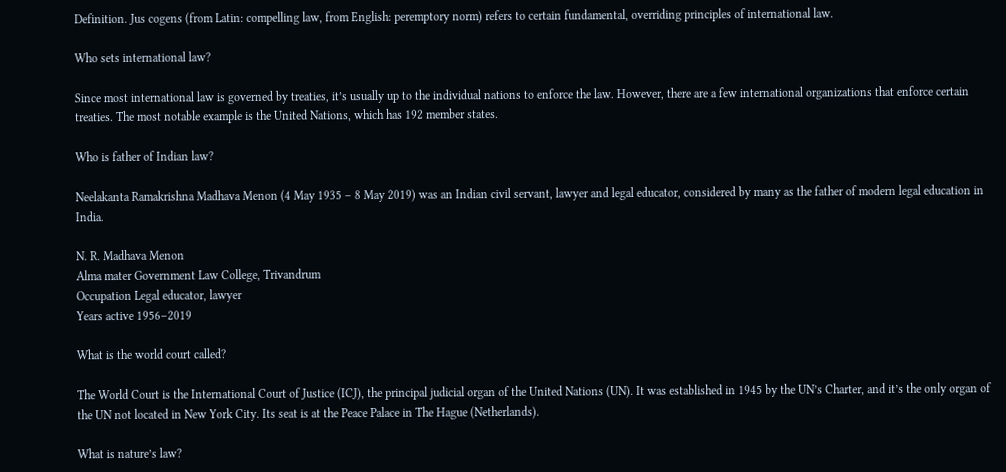Definition. Jus cogens (from Latin: compelling law, from English: peremptory norm) refers to certain fundamental, overriding principles of international law.

Who sets international law?

Since most international law is governed by treaties, it’s usually up to the individual nations to enforce the law. However, there are a few international organizations that enforce certain treaties. The most notable example is the United Nations, which has 192 member states.

Who is father of Indian law?

Neelakanta Ramakrishna Madhava Menon (4 May 1935 – 8 May 2019) was an Indian civil servant, lawyer and legal educator, considered by many as the father of modern legal education in India.

N. R. Madhava Menon
Alma mater Government Law College, Trivandrum
Occupation Legal educator, lawyer
Years active 1956–2019

What is the world court called?

The World Court is the International Court of Justice (ICJ), the principal judicial organ of the United Nations (UN). It was established in 1945 by the UN’s Charter, and it’s the only organ of the UN not located in New York City. Its seat is at the Peace Palace in The Hague (Netherlands).

What is nature’s law?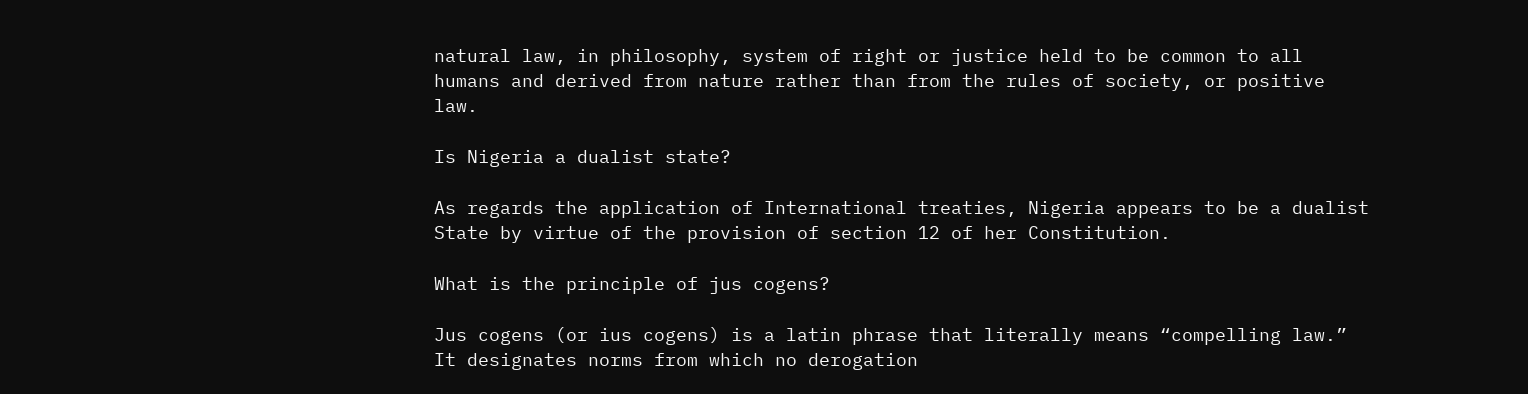natural law, in philosophy, system of right or justice held to be common to all humans and derived from nature rather than from the rules of society, or positive law.

Is Nigeria a dualist state?

As regards the application of International treaties, Nigeria appears to be a dualist State by virtue of the provision of section 12 of her Constitution.

What is the principle of jus cogens?

Jus cogens (or ius cogens) is a latin phrase that literally means “compelling law.” It designates norms from which no derogation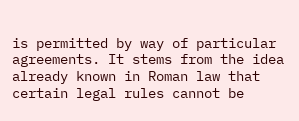is permitted by way of particular agreements. It stems from the idea already known in Roman law that certain legal rules cannot be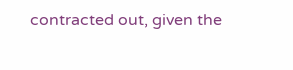contracted out, given the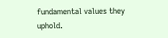fundamental values they uphold.